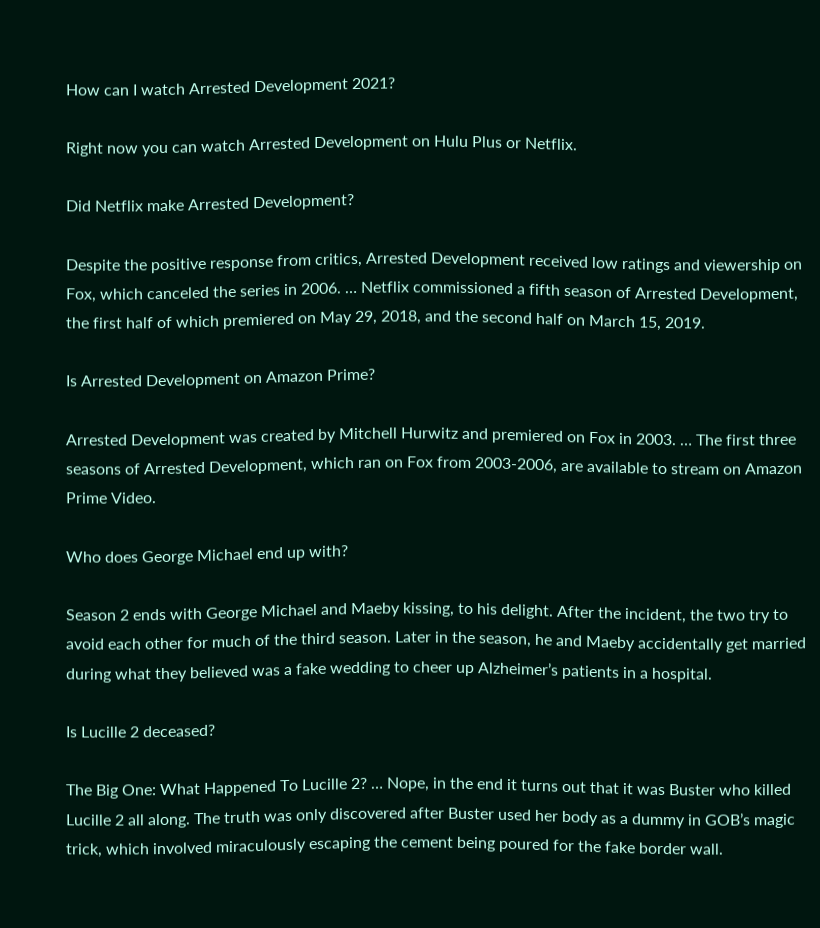How can I watch Arrested Development 2021?

Right now you can watch Arrested Development on Hulu Plus or Netflix.

Did Netflix make Arrested Development?

Despite the positive response from critics, Arrested Development received low ratings and viewership on Fox, which canceled the series in 2006. … Netflix commissioned a fifth season of Arrested Development, the first half of which premiered on May 29, 2018, and the second half on March 15, 2019.

Is Arrested Development on Amazon Prime?

Arrested Development was created by Mitchell Hurwitz and premiered on Fox in 2003. … The first three seasons of Arrested Development, which ran on Fox from 2003-2006, are available to stream on Amazon Prime Video.

Who does George Michael end up with?

Season 2 ends with George Michael and Maeby kissing, to his delight. After the incident, the two try to avoid each other for much of the third season. Later in the season, he and Maeby accidentally get married during what they believed was a fake wedding to cheer up Alzheimer’s patients in a hospital.

Is Lucille 2 deceased?

The Big One: What Happened To Lucille 2? … Nope, in the end it turns out that it was Buster who killed Lucille 2 all along. The truth was only discovered after Buster used her body as a dummy in GOB’s magic trick, which involved miraculously escaping the cement being poured for the fake border wall.